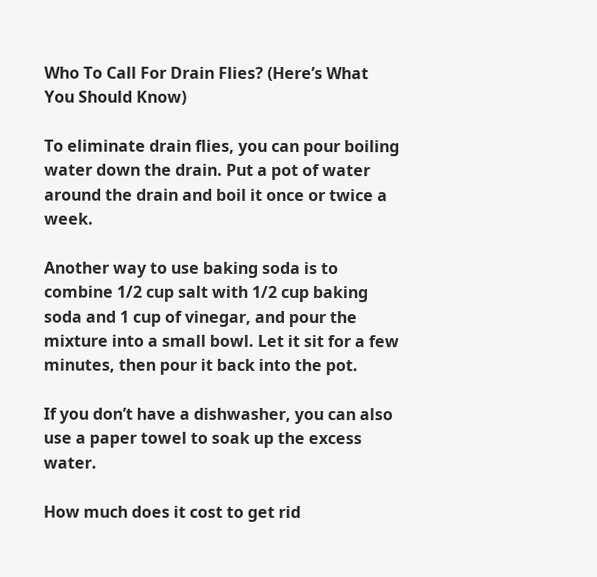Who To Call For Drain Flies? (Here’s What You Should Know)

To eliminate drain flies, you can pour boiling water down the drain. Put a pot of water around the drain and boil it once or twice a week.

Another way to use baking soda is to combine 1/2 cup salt with 1/2 cup baking soda and 1 cup of vinegar, and pour the mixture into a small bowl. Let it sit for a few minutes, then pour it back into the pot.

If you don’t have a dishwasher, you can also use a paper towel to soak up the excess water.

How much does it cost to get rid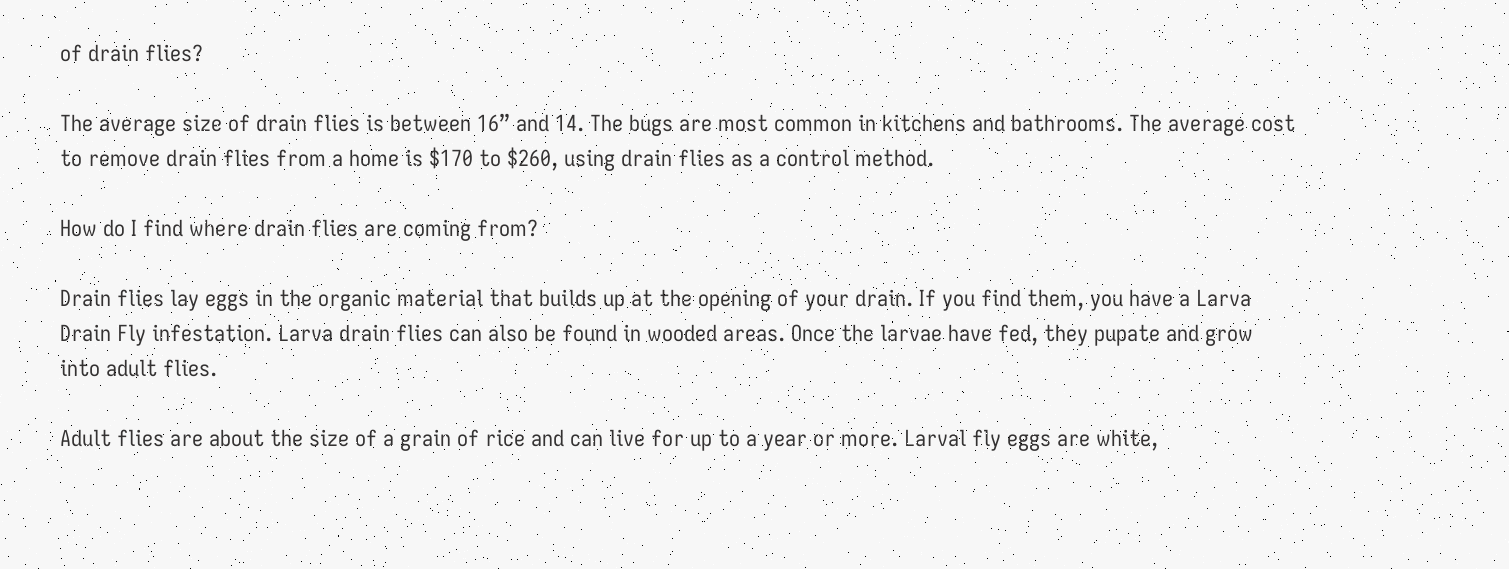of drain flies?

The average size of drain flies is between 16” and 14. The bugs are most common in kitchens and bathrooms. The average cost to remove drain flies from a home is $170 to $260, using drain flies as a control method.

How do I find where drain flies are coming from?

Drain flies lay eggs in the organic material that builds up at the opening of your drain. If you find them, you have a Larva Drain Fly infestation. Larva drain flies can also be found in wooded areas. Once the larvae have fed, they pupate and grow into adult flies.

Adult flies are about the size of a grain of rice and can live for up to a year or more. Larval fly eggs are white,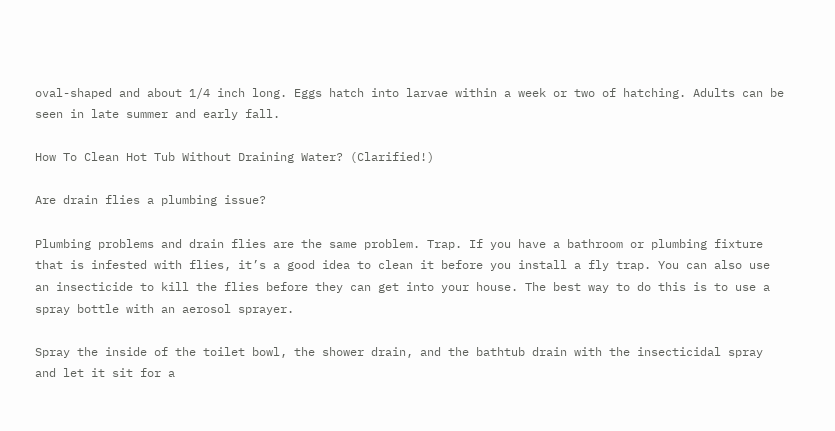oval-shaped and about 1/4 inch long. Eggs hatch into larvae within a week or two of hatching. Adults can be seen in late summer and early fall.

How To Clean Hot Tub Without Draining Water? (Clarified!)

Are drain flies a plumbing issue?

Plumbing problems and drain flies are the same problem. Trap. If you have a bathroom or plumbing fixture that is infested with flies, it’s a good idea to clean it before you install a fly trap. You can also use an insecticide to kill the flies before they can get into your house. The best way to do this is to use a spray bottle with an aerosol sprayer.

Spray the inside of the toilet bowl, the shower drain, and the bathtub drain with the insecticidal spray and let it sit for a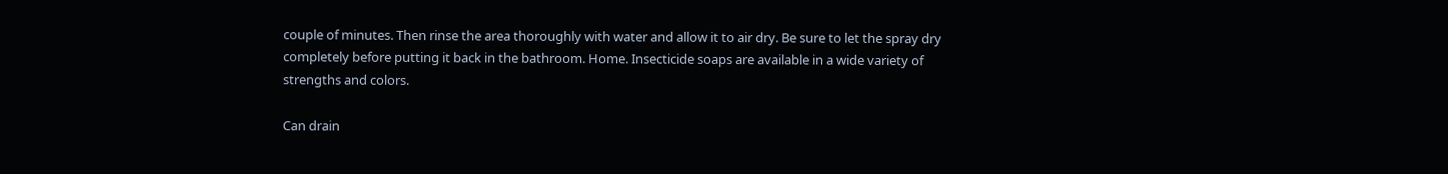couple of minutes. Then rinse the area thoroughly with water and allow it to air dry. Be sure to let the spray dry completely before putting it back in the bathroom. Home. Insecticide soaps are available in a wide variety of strengths and colors.

Can drain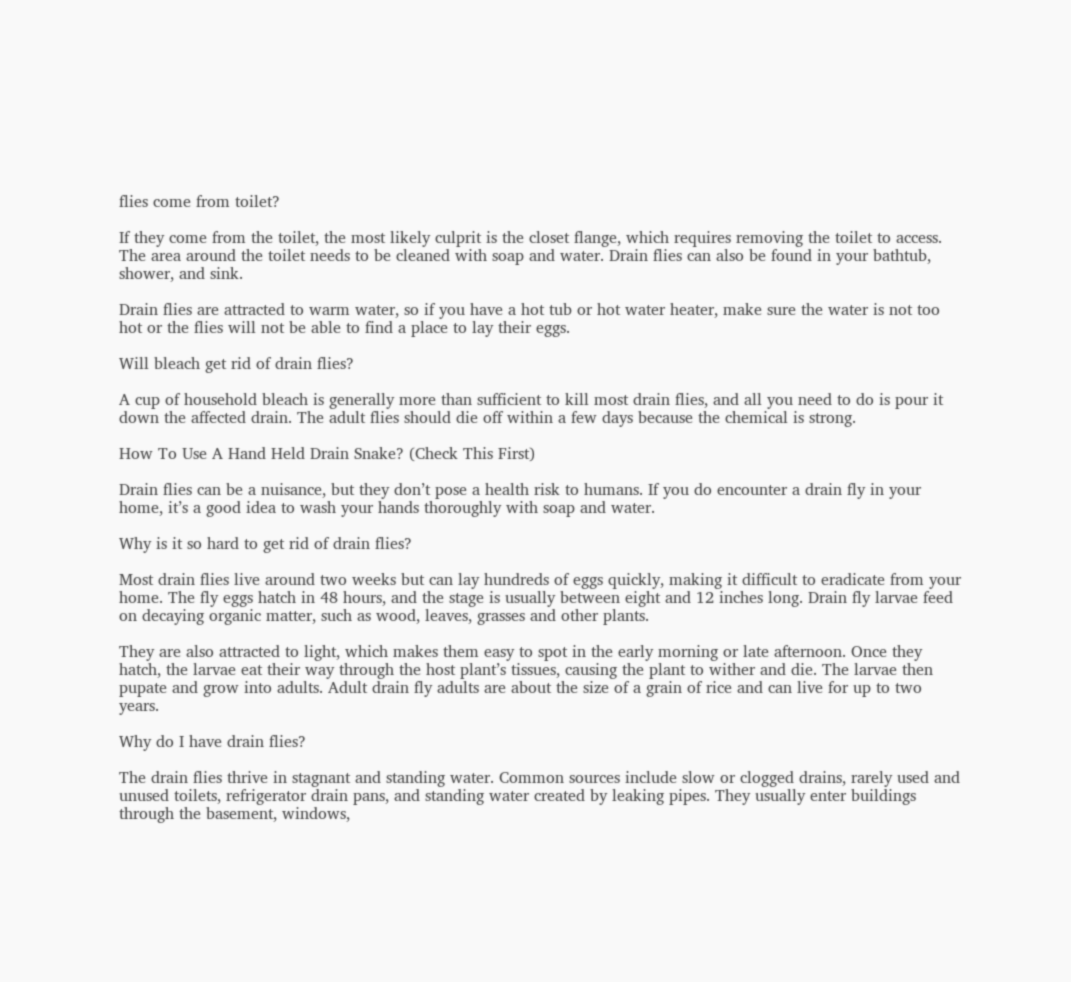flies come from toilet?

If they come from the toilet, the most likely culprit is the closet flange, which requires removing the toilet to access. The area around the toilet needs to be cleaned with soap and water. Drain flies can also be found in your bathtub, shower, and sink.

Drain flies are attracted to warm water, so if you have a hot tub or hot water heater, make sure the water is not too hot or the flies will not be able to find a place to lay their eggs.

Will bleach get rid of drain flies?

A cup of household bleach is generally more than sufficient to kill most drain flies, and all you need to do is pour it down the affected drain. The adult flies should die off within a few days because the chemical is strong.

How To Use A Hand Held Drain Snake? (Check This First)

Drain flies can be a nuisance, but they don’t pose a health risk to humans. If you do encounter a drain fly in your home, it’s a good idea to wash your hands thoroughly with soap and water.

Why is it so hard to get rid of drain flies?

Most drain flies live around two weeks but can lay hundreds of eggs quickly, making it difficult to eradicate from your home. The fly eggs hatch in 48 hours, and the stage is usually between eight and 12 inches long. Drain fly larvae feed on decaying organic matter, such as wood, leaves, grasses and other plants.

They are also attracted to light, which makes them easy to spot in the early morning or late afternoon. Once they hatch, the larvae eat their way through the host plant’s tissues, causing the plant to wither and die. The larvae then pupate and grow into adults. Adult drain fly adults are about the size of a grain of rice and can live for up to two years.

Why do I have drain flies?

The drain flies thrive in stagnant and standing water. Common sources include slow or clogged drains, rarely used and unused toilets, refrigerator drain pans, and standing water created by leaking pipes. They usually enter buildings through the basement, windows,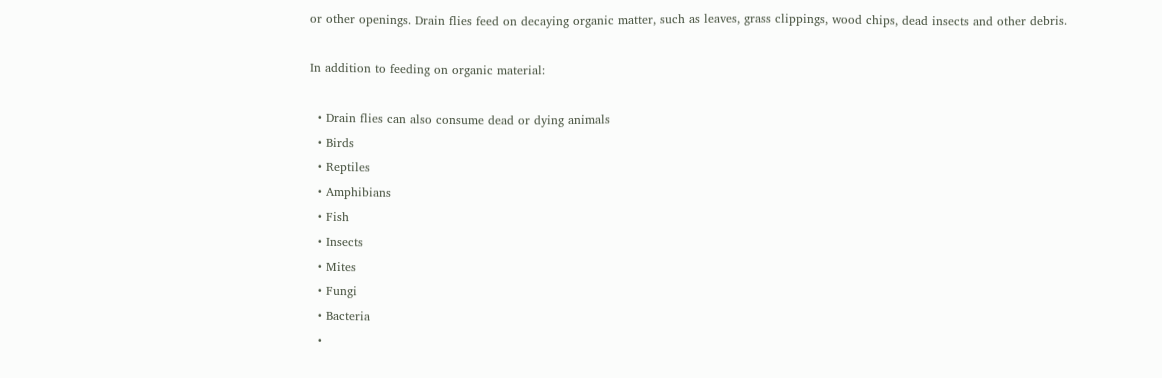or other openings. Drain flies feed on decaying organic matter, such as leaves, grass clippings, wood chips, dead insects and other debris.

In addition to feeding on organic material:

  • Drain flies can also consume dead or dying animals
  • Birds
  • Reptiles
  • Amphibians
  • Fish
  • Insects
  • Mites
  • Fungi
  • Bacteria
  •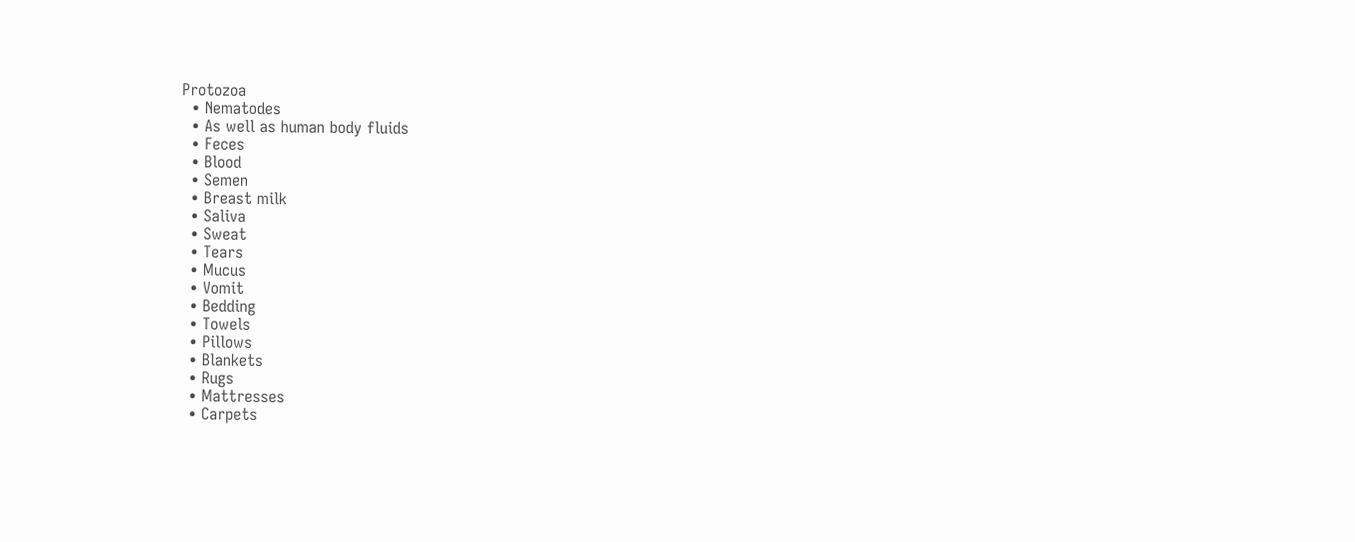Protozoa
  • Nematodes
  • As well as human body fluids
  • Feces
  • Blood
  • Semen
  • Breast milk
  • Saliva
  • Sweat
  • Tears
  • Mucus
  • Vomit
  • Bedding
  • Towels
  • Pillows
  • Blankets
  • Rugs
  • Mattresses
  • Carpets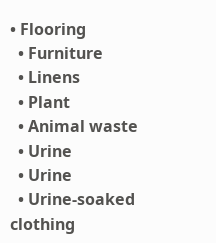• Flooring
  • Furniture
  • Linens
  • Plant
  • Animal waste
  • Urine
  • Urine
  • Urine-soaked clothing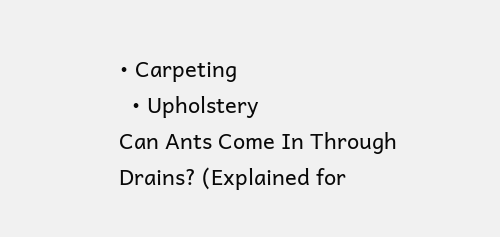• Carpeting
  • Upholstery
Can Ants Come In Through Drains? (Explained for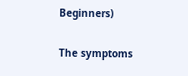Beginners)

The symptoms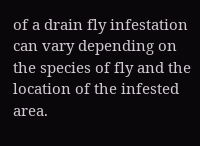of a drain fly infestation can vary depending on the species of fly and the location of the infested area.